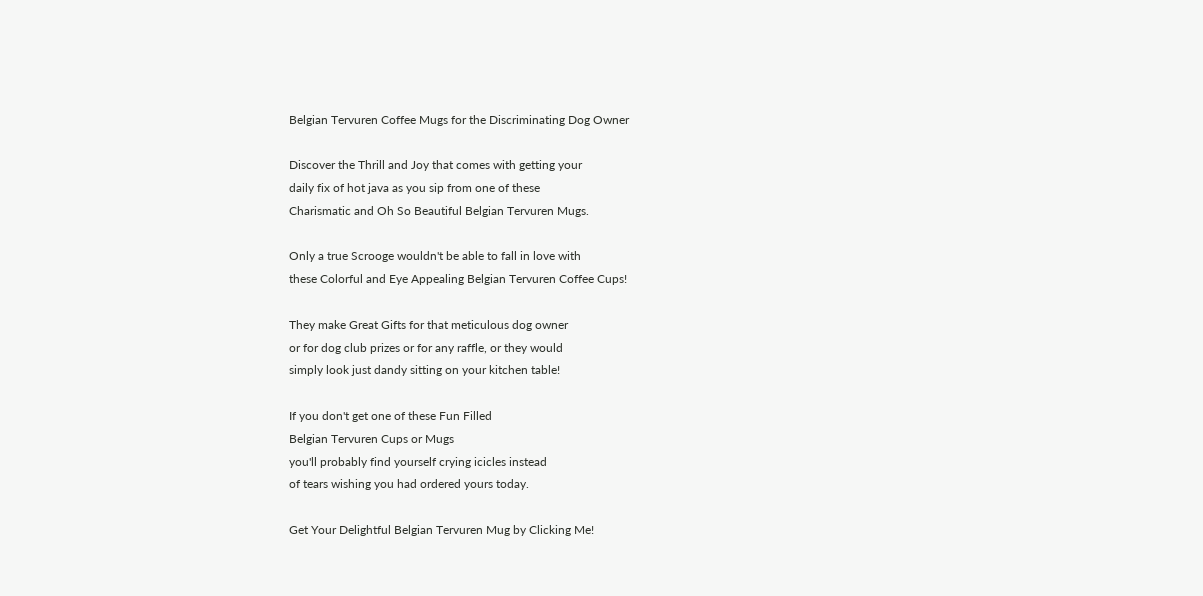Belgian Tervuren Coffee Mugs for the Discriminating Dog Owner

Discover the Thrill and Joy that comes with getting your
daily fix of hot java as you sip from one of these
Charismatic and Oh So Beautiful Belgian Tervuren Mugs.

Only a true Scrooge wouldn't be able to fall in love with
these Colorful and Eye Appealing Belgian Tervuren Coffee Cups!

They make Great Gifts for that meticulous dog owner
or for dog club prizes or for any raffle, or they would
simply look just dandy sitting on your kitchen table!

If you don't get one of these Fun Filled
Belgian Tervuren Cups or Mugs
you'll probably find yourself crying icicles instead
of tears wishing you had ordered yours today.

Get Your Delightful Belgian Tervuren Mug by Clicking Me!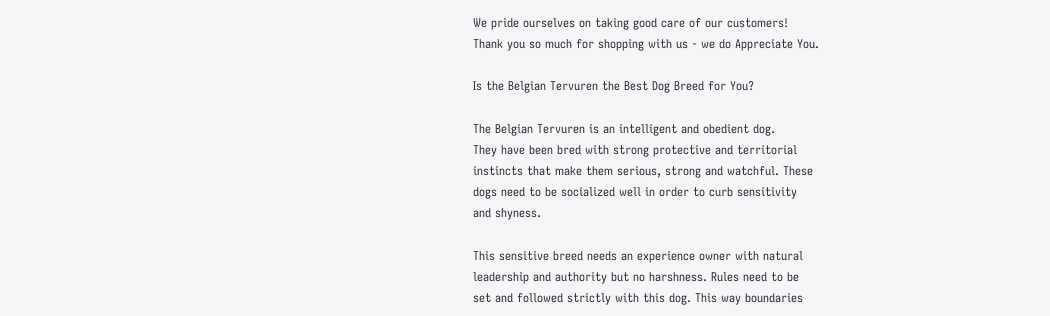We pride ourselves on taking good care of our customers!
Thank you so much for shopping with us - we do Appreciate You.

Is the Belgian Tervuren the Best Dog Breed for You?

The Belgian Tervuren is an intelligent and obedient dog.
They have been bred with strong protective and territorial
instincts that make them serious, strong and watchful. These
dogs need to be socialized well in order to curb sensitivity
and shyness.

This sensitive breed needs an experience owner with natural
leadership and authority but no harshness. Rules need to be
set and followed strictly with this dog. This way boundaries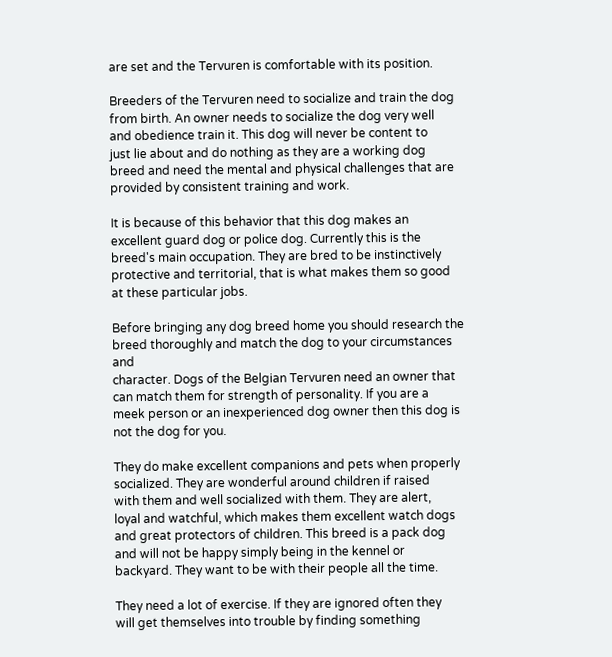are set and the Tervuren is comfortable with its position.

Breeders of the Tervuren need to socialize and train the dog
from birth. An owner needs to socialize the dog very well
and obedience train it. This dog will never be content to
just lie about and do nothing as they are a working dog
breed and need the mental and physical challenges that are
provided by consistent training and work.

It is because of this behavior that this dog makes an
excellent guard dog or police dog. Currently this is the
breed's main occupation. They are bred to be instinctively
protective and territorial, that is what makes them so good
at these particular jobs.

Before bringing any dog breed home you should research the
breed thoroughly and match the dog to your circumstances and
character. Dogs of the Belgian Tervuren need an owner that
can match them for strength of personality. If you are a
meek person or an inexperienced dog owner then this dog is
not the dog for you.

They do make excellent companions and pets when properly
socialized. They are wonderful around children if raised
with them and well socialized with them. They are alert,
loyal and watchful, which makes them excellent watch dogs
and great protectors of children. This breed is a pack dog
and will not be happy simply being in the kennel or
backyard. They want to be with their people all the time.

They need a lot of exercise. If they are ignored often they
will get themselves into trouble by finding something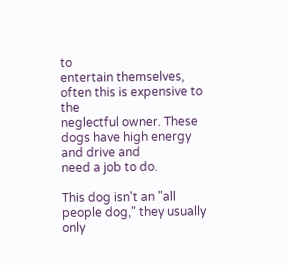to
entertain themselves, often this is expensive to the
neglectful owner. These dogs have high energy and drive and
need a job to do.

This dog isn't an "all people dog," they usually only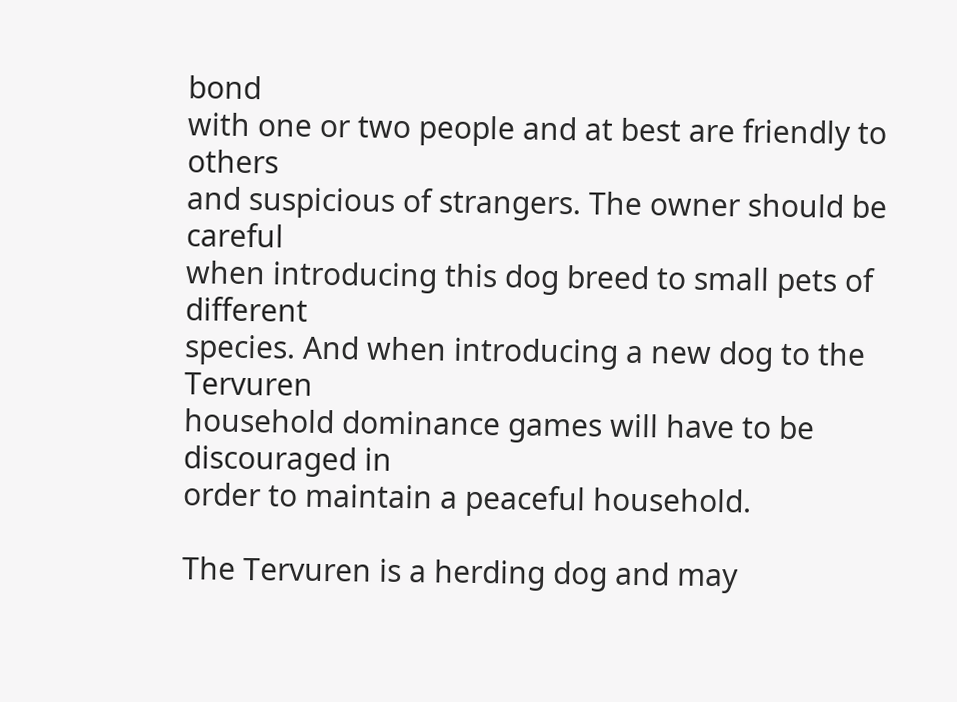bond
with one or two people and at best are friendly to others
and suspicious of strangers. The owner should be careful
when introducing this dog breed to small pets of different
species. And when introducing a new dog to the Tervuren
household dominance games will have to be discouraged in
order to maintain a peaceful household.

The Tervuren is a herding dog and may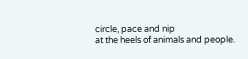circle, pace and nip
at the heels of animals and people.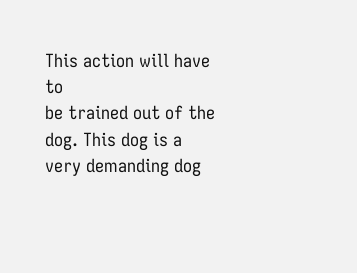This action will have to
be trained out of the dog. This dog is a very demanding dog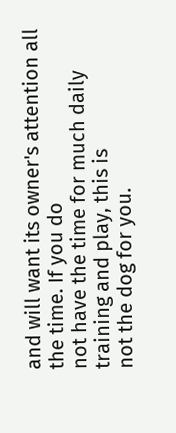and will want its owner's attention all the time. If you do
not have the time for much daily training and play, this is
not the dog for you.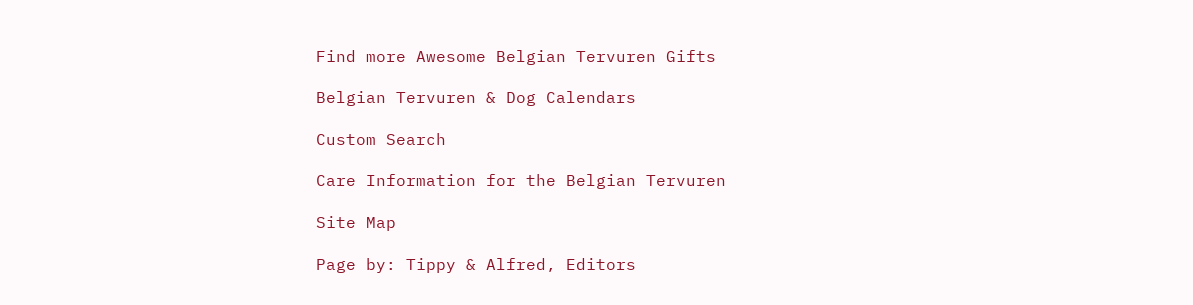Find more Awesome Belgian Tervuren Gifts

Belgian Tervuren & Dog Calendars

Custom Search

Care Information for the Belgian Tervuren

Site Map

Page by: Tippy & Alfred, Editors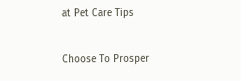at Pet Care Tips

Choose To Prosper